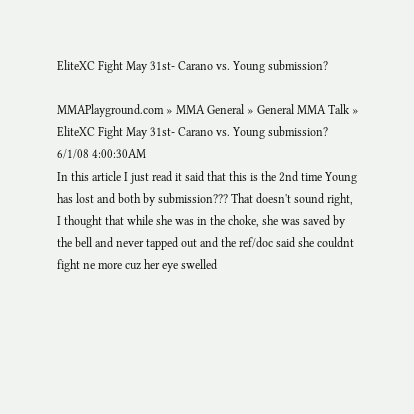EliteXC Fight May 31st- Carano vs. Young submission?

MMAPlayground.com » MMA General » General MMA Talk » EliteXC Fight May 31st- Carano vs. Young submission?
6/1/08 4:00:30AM
In this article I just read it said that this is the 2nd time Young has lost and both by submission??? That doesn't sound right, I thought that while she was in the choke, she was saved by the bell and never tapped out and the ref/doc said she couldnt fight ne more cuz her eye swelled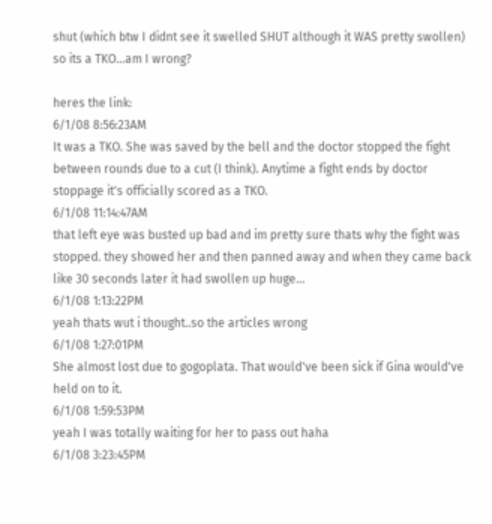shut (which btw I didnt see it swelled SHUT although it WAS pretty swollen) so its a TKO...am I wrong?

heres the link:
6/1/08 8:56:23AM
It was a TKO. She was saved by the bell and the doctor stopped the fight between rounds due to a cut (I think). Anytime a fight ends by doctor stoppage it's officially scored as a TKO.
6/1/08 11:14:47AM
that left eye was busted up bad and im pretty sure thats why the fight was stopped. they showed her and then panned away and when they came back like 30 seconds later it had swollen up huge...
6/1/08 1:13:22PM
yeah thats wut i thought..so the articles wrong
6/1/08 1:27:01PM
She almost lost due to gogoplata. That would've been sick if Gina would've held on to it.
6/1/08 1:59:53PM
yeah I was totally waiting for her to pass out haha
6/1/08 3:23:45PM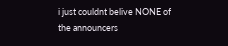i just couldnt belive NONE of the announcers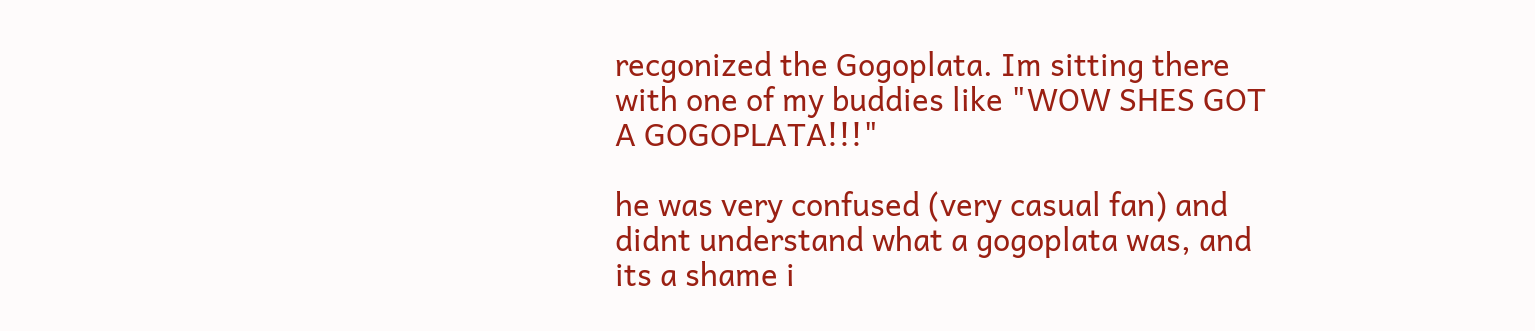recgonized the Gogoplata. Im sitting there with one of my buddies like "WOW SHES GOT A GOGOPLATA!!!"

he was very confused (very casual fan) and didnt understand what a gogoplata was, and its a shame i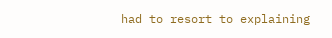had to resort to explaining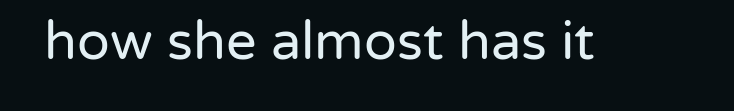how she almost has it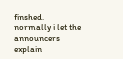finshed. normally i let the announcers explain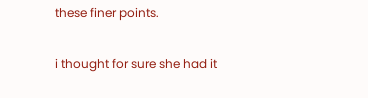these finer points.

i thought for sure she had it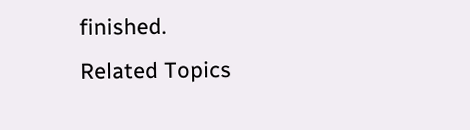finished.
Related Topics